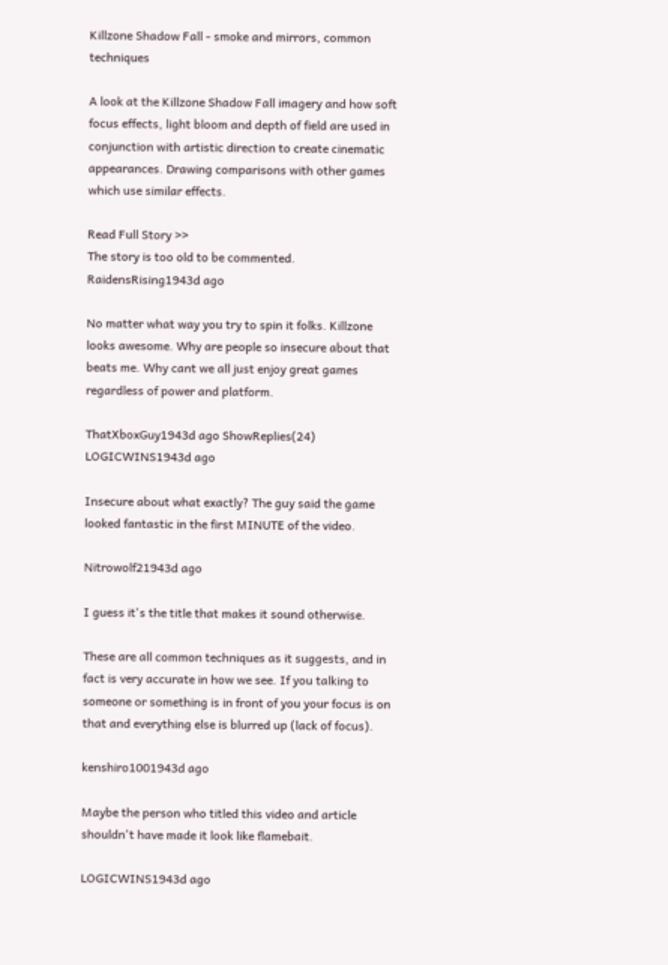Killzone Shadow Fall - smoke and mirrors, common techniques

A look at the Killzone Shadow Fall imagery and how soft focus effects, light bloom and depth of field are used in conjunction with artistic direction to create cinematic appearances. Drawing comparisons with other games which use similar effects.

Read Full Story >>
The story is too old to be commented.
RaidensRising1943d ago

No matter what way you try to spin it folks. Killzone looks awesome. Why are people so insecure about that beats me. Why cant we all just enjoy great games regardless of power and platform.

ThatXboxGuy1943d ago ShowReplies(24)
LOGICWINS1943d ago

Insecure about what exactly? The guy said the game looked fantastic in the first MINUTE of the video.

Nitrowolf21943d ago

I guess it's the title that makes it sound otherwise.

These are all common techniques as it suggests, and in fact is very accurate in how we see. If you talking to someone or something is in front of you your focus is on that and everything else is blurred up (lack of focus).

kenshiro1001943d ago

Maybe the person who titled this video and article shouldn't have made it look like flamebait.

LOGICWINS1943d ago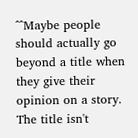^^Maybe people should actually go beyond a title when they give their opinion on a story. The title isn't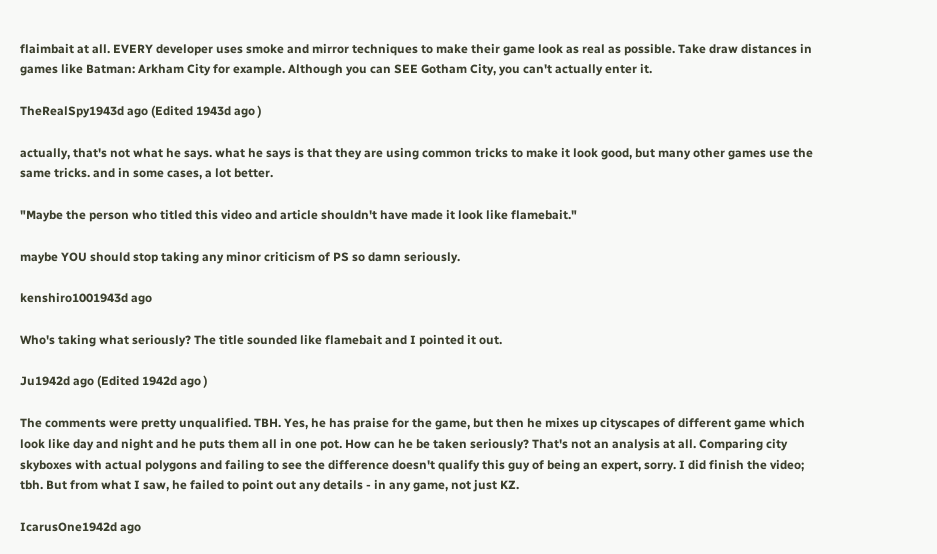flaimbait at all. EVERY developer uses smoke and mirror techniques to make their game look as real as possible. Take draw distances in games like Batman: Arkham City for example. Although you can SEE Gotham City, you can't actually enter it.

TheRealSpy1943d ago (Edited 1943d ago )

actually, that's not what he says. what he says is that they are using common tricks to make it look good, but many other games use the same tricks. and in some cases, a lot better.

"Maybe the person who titled this video and article shouldn't have made it look like flamebait."

maybe YOU should stop taking any minor criticism of PS so damn seriously.

kenshiro1001943d ago

Who's taking what seriously? The title sounded like flamebait and I pointed it out.

Ju1942d ago (Edited 1942d ago )

The comments were pretty unqualified. TBH. Yes, he has praise for the game, but then he mixes up cityscapes of different game which look like day and night and he puts them all in one pot. How can he be taken seriously? That's not an analysis at all. Comparing city skyboxes with actual polygons and failing to see the difference doesn't qualify this guy of being an expert, sorry. I did finish the video; tbh. But from what I saw, he failed to point out any details - in any game, not just KZ.

IcarusOne1942d ago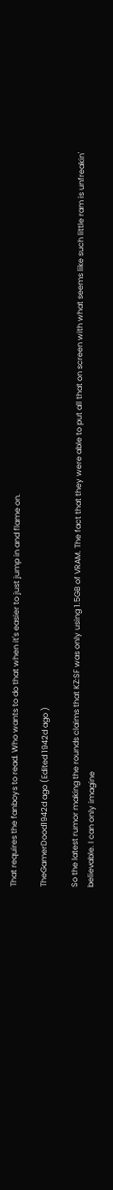That requires the fanboys to read. Who wants to do that when it's easier to just jump in and flame on.

TheGamerDood1942d ago (Edited 1942d ago )

So the latest rumor making the rounds claims that KZ:SF was only using 1.5GB of VRAM. The fact that they were able to put all that on screen with what seems like such little ram is unfreakin' believable. I can only imagine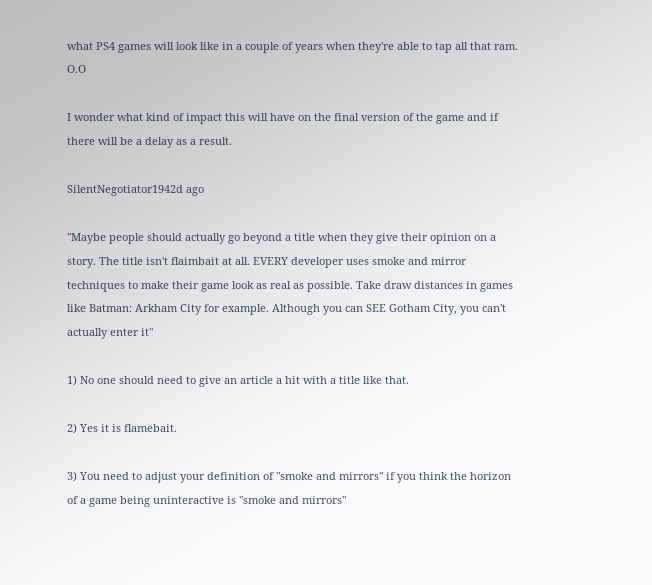what PS4 games will look like in a couple of years when they're able to tap all that ram. O.O

I wonder what kind of impact this will have on the final version of the game and if there will be a delay as a result.

SilentNegotiator1942d ago

"Maybe people should actually go beyond a title when they give their opinion on a story. The title isn't flaimbait at all. EVERY developer uses smoke and mirror techniques to make their game look as real as possible. Take draw distances in games like Batman: Arkham City for example. Although you can SEE Gotham City, you can't actually enter it"

1) No one should need to give an article a hit with a title like that.

2) Yes it is flamebait.

3) You need to adjust your definition of "smoke and mirrors" if you think the horizon of a game being uninteractive is "smoke and mirrors"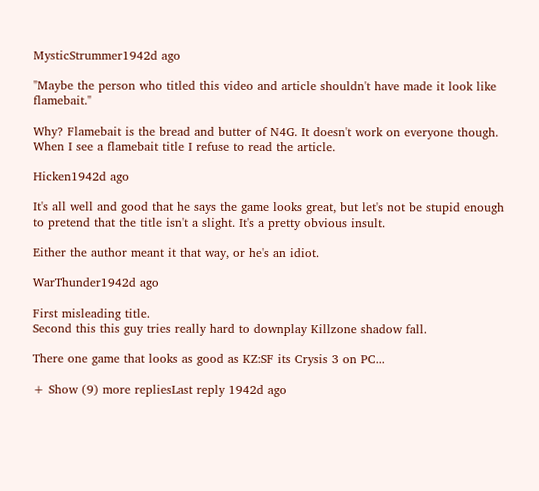MysticStrummer1942d ago

"Maybe the person who titled this video and article shouldn't have made it look like flamebait."

Why? Flamebait is the bread and butter of N4G. It doesn't work on everyone though. When I see a flamebait title I refuse to read the article.

Hicken1942d ago

It's all well and good that he says the game looks great, but let's not be stupid enough to pretend that the title isn't a slight. It's a pretty obvious insult.

Either the author meant it that way, or he's an idiot.

WarThunder1942d ago

First misleading title.
Second this this guy tries really hard to downplay Killzone shadow fall.

There one game that looks as good as KZ:SF its Crysis 3 on PC...

+ Show (9) more repliesLast reply 1942d ago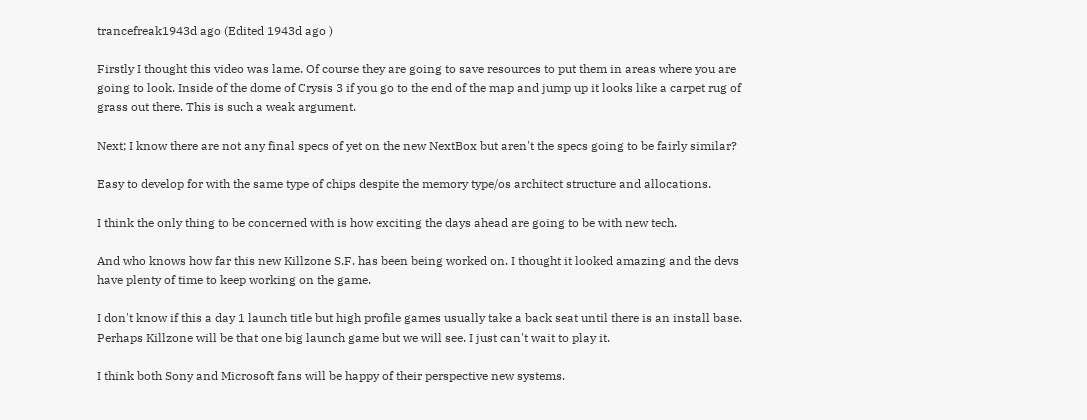trancefreak1943d ago (Edited 1943d ago )

Firstly I thought this video was lame. Of course they are going to save resources to put them in areas where you are going to look. Inside of the dome of Crysis 3 if you go to the end of the map and jump up it looks like a carpet rug of grass out there. This is such a weak argument.

Next; I know there are not any final specs of yet on the new NextBox but aren't the specs going to be fairly similar?

Easy to develop for with the same type of chips despite the memory type/os architect structure and allocations.

I think the only thing to be concerned with is how exciting the days ahead are going to be with new tech.

And who knows how far this new Killzone S.F. has been being worked on. I thought it looked amazing and the devs have plenty of time to keep working on the game.

I don't know if this a day 1 launch title but high profile games usually take a back seat until there is an install base. Perhaps Killzone will be that one big launch game but we will see. I just can't wait to play it.

I think both Sony and Microsoft fans will be happy of their perspective new systems.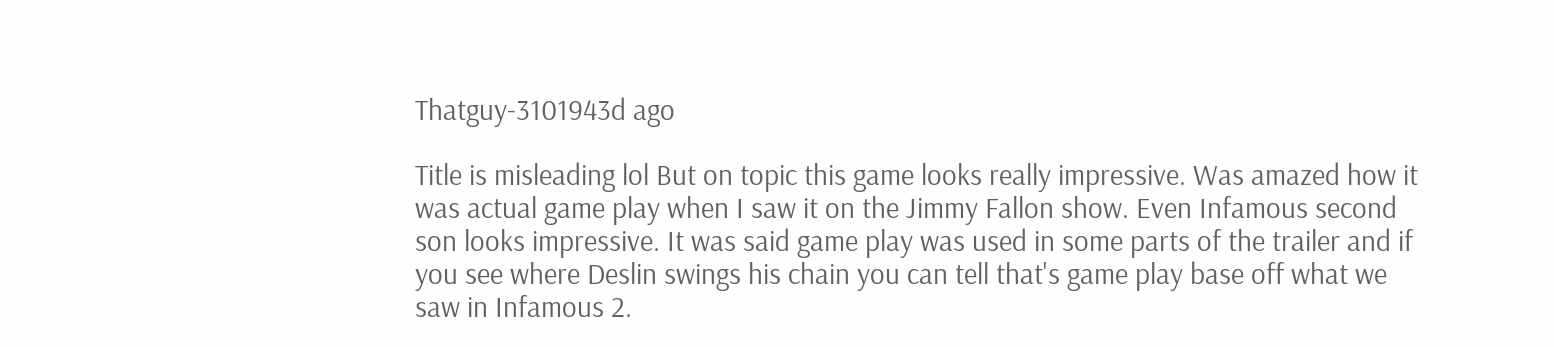Thatguy-3101943d ago

Title is misleading lol But on topic this game looks really impressive. Was amazed how it was actual game play when I saw it on the Jimmy Fallon show. Even Infamous second son looks impressive. It was said game play was used in some parts of the trailer and if you see where Deslin swings his chain you can tell that's game play base off what we saw in Infamous 2.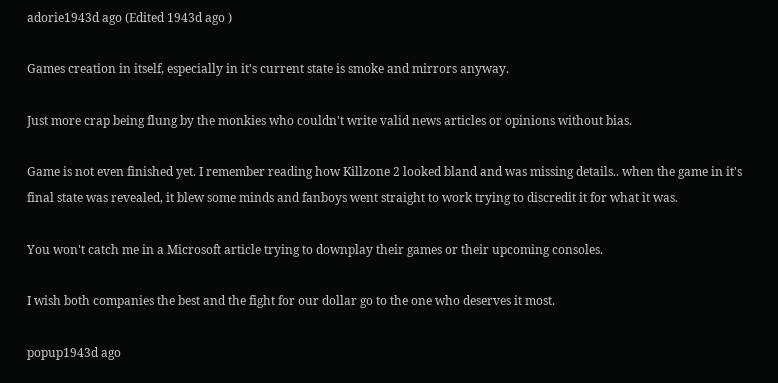adorie1943d ago (Edited 1943d ago )

Games creation in itself, especially in it's current state is smoke and mirrors anyway.

Just more crap being flung by the monkies who couldn't write valid news articles or opinions without bias.

Game is not even finished yet. I remember reading how Killzone 2 looked bland and was missing details.. when the game in it's final state was revealed, it blew some minds and fanboys went straight to work trying to discredit it for what it was.

You won't catch me in a Microsoft article trying to downplay their games or their upcoming consoles.

I wish both companies the best and the fight for our dollar go to the one who deserves it most.

popup1943d ago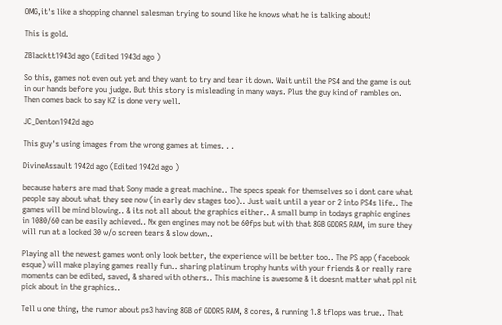OMG,it's like a shopping channel salesman trying to sound like he knows what he is talking about!

This is gold.

ZBlacktt1943d ago (Edited 1943d ago )

So this, games not even out yet and they want to try and tear it down. Wait until the PS4 and the game is out in our hands before you judge. But this story is misleading in many ways. Plus the guy kind of rambles on. Then comes back to say KZ is done very well.

JC_Denton1942d ago

This guy's using images from the wrong games at times. . .

DivineAssault 1942d ago (Edited 1942d ago )

because haters are mad that Sony made a great machine.. The specs speak for themselves so i dont care what people say about what they see now (in early dev stages too).. Just wait until a year or 2 into PS4s life.. The games will be mind blowing.. & its not all about the graphics either.. A small bump in todays graphic engines in 1080/60 can be easily achieved.. Nx gen engines may not be 60fps but with that 8GB GDDR5 RAM, im sure they will run at a locked 30 w/o screen tears & slow down..

Playing all the newest games wont only look better, the experience will be better too.. The PS app (facebook esque) will make playing games really fun.. sharing platinum trophy hunts with your friends & or really rare moments can be edited, saved, & shared with others.. This machine is awesome & it doesnt matter what ppl nit pick about in the graphics..

Tell u one thing, the rumor about ps3 having 8GB of GDDR5 RAM, 8 cores, & running 1.8 tflops was true.. That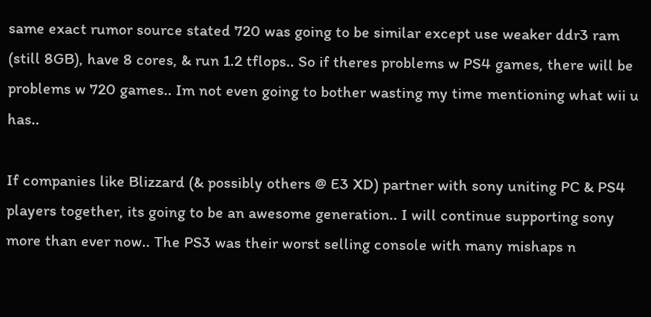same exact rumor source stated 720 was going to be similar except use weaker ddr3 ram (still 8GB), have 8 cores, & run 1.2 tflops.. So if theres problems w PS4 games, there will be problems w 720 games.. Im not even going to bother wasting my time mentioning what wii u has..

If companies like Blizzard (& possibly others @ E3 XD) partner with sony uniting PC & PS4 players together, its going to be an awesome generation.. I will continue supporting sony more than ever now.. The PS3 was their worst selling console with many mishaps n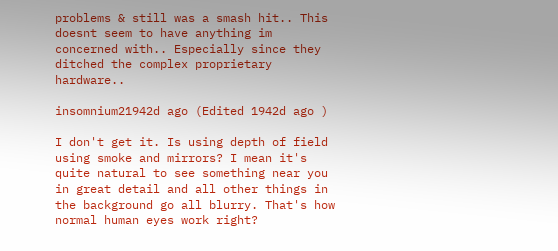problems & still was a smash hit.. This doesnt seem to have anything im concerned with.. Especially since they ditched the complex proprietary hardware..

insomnium21942d ago (Edited 1942d ago )

I don't get it. Is using depth of field using smoke and mirrors? I mean it's quite natural to see something near you in great detail and all other things in the background go all blurry. That's how normal human eyes work right?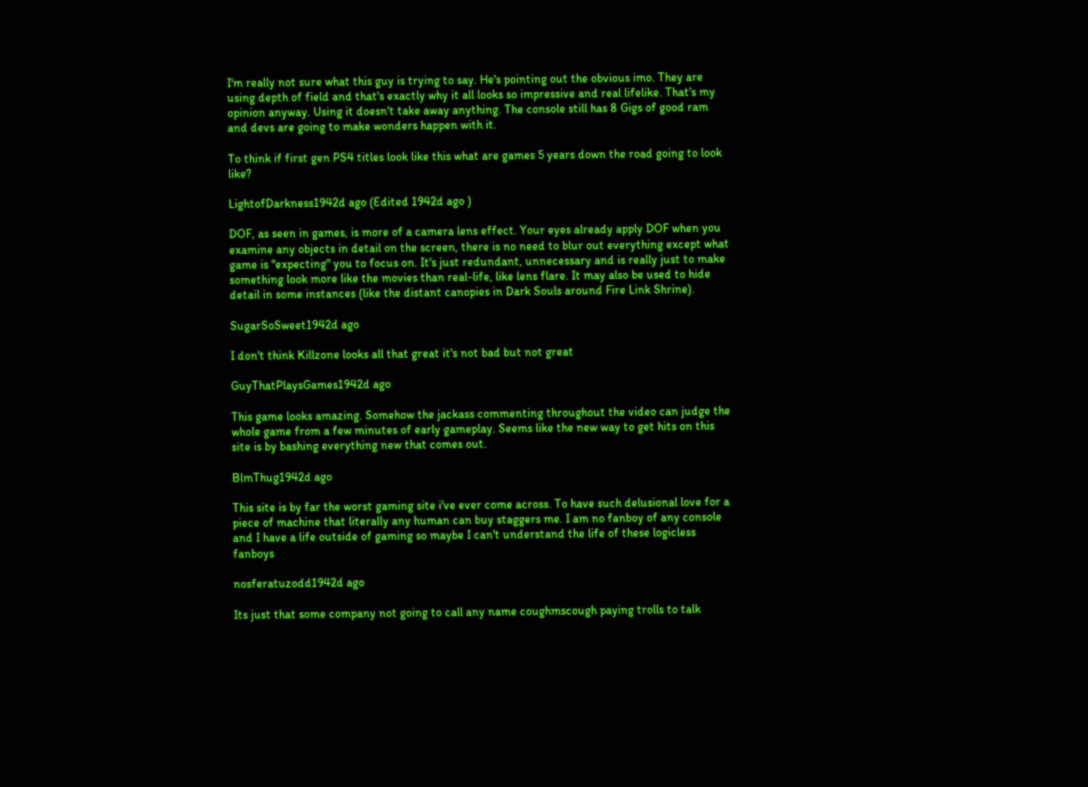I'm really not sure what this guy is trying to say. He's pointing out the obvious imo. They are using depth of field and that's exactly why it all looks so impressive and real lifelike. That's my opinion anyway. Using it doesn't take away anything. The console still has 8 Gigs of good ram and devs are going to make wonders happen with it.

To think if first gen PS4 titles look like this what are games 5 years down the road going to look like?

LightofDarkness1942d ago (Edited 1942d ago )

DOF, as seen in games, is more of a camera lens effect. Your eyes already apply DOF when you examine any objects in detail on the screen, there is no need to blur out everything except what game is "expecting" you to focus on. It's just redundant, unnecessary and is really just to make something look more like the movies than real-life, like lens flare. It may also be used to hide detail in some instances (like the distant canopies in Dark Souls around Fire Link Shrine).

SugarSoSweet1942d ago

I don't think Killzone looks all that great it's not bad but not great

GuyThatPlaysGames1942d ago

This game looks amazing. Somehow the jackass commenting throughout the video can judge the whole game from a few minutes of early gameplay. Seems like the new way to get hits on this site is by bashing everything new that comes out.

BlmThug1942d ago

This site is by far the worst gaming site i've ever come across. To have such delusional love for a piece of machine that literally any human can buy staggers me. I am no fanboy of any console and I have a life outside of gaming so maybe I can't understand the life of these logicless fanboys

nosferatuzodd1942d ago

Its just that some company not going to call any name coughmscough paying trolls to talk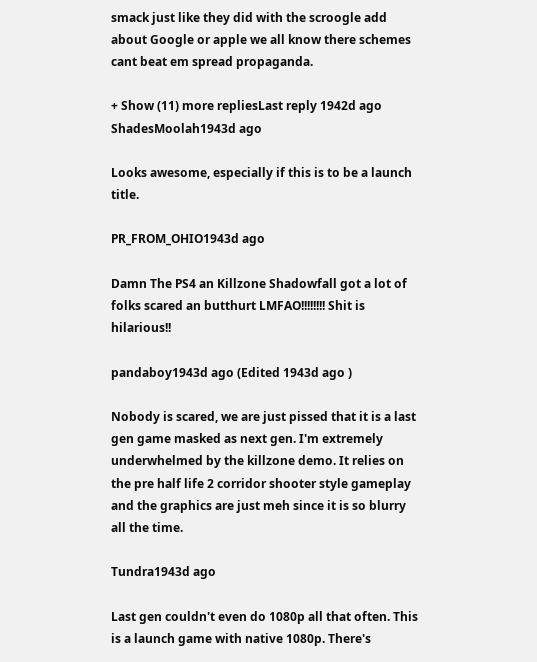smack just like they did with the scroogle add about Google or apple we all know there schemes cant beat em spread propaganda.

+ Show (11) more repliesLast reply 1942d ago
ShadesMoolah1943d ago

Looks awesome, especially if this is to be a launch title.

PR_FROM_OHIO1943d ago

Damn The PS4 an Killzone Shadowfall got a lot of folks scared an butthurt LMFAO!!!!!!!! Shit is hilarious!!

pandaboy1943d ago (Edited 1943d ago )

Nobody is scared, we are just pissed that it is a last gen game masked as next gen. I'm extremely underwhelmed by the killzone demo. It relies on the pre half life 2 corridor shooter style gameplay and the graphics are just meh since it is so blurry all the time.

Tundra1943d ago

Last gen couldn't even do 1080p all that often. This is a launch game with native 1080p. There's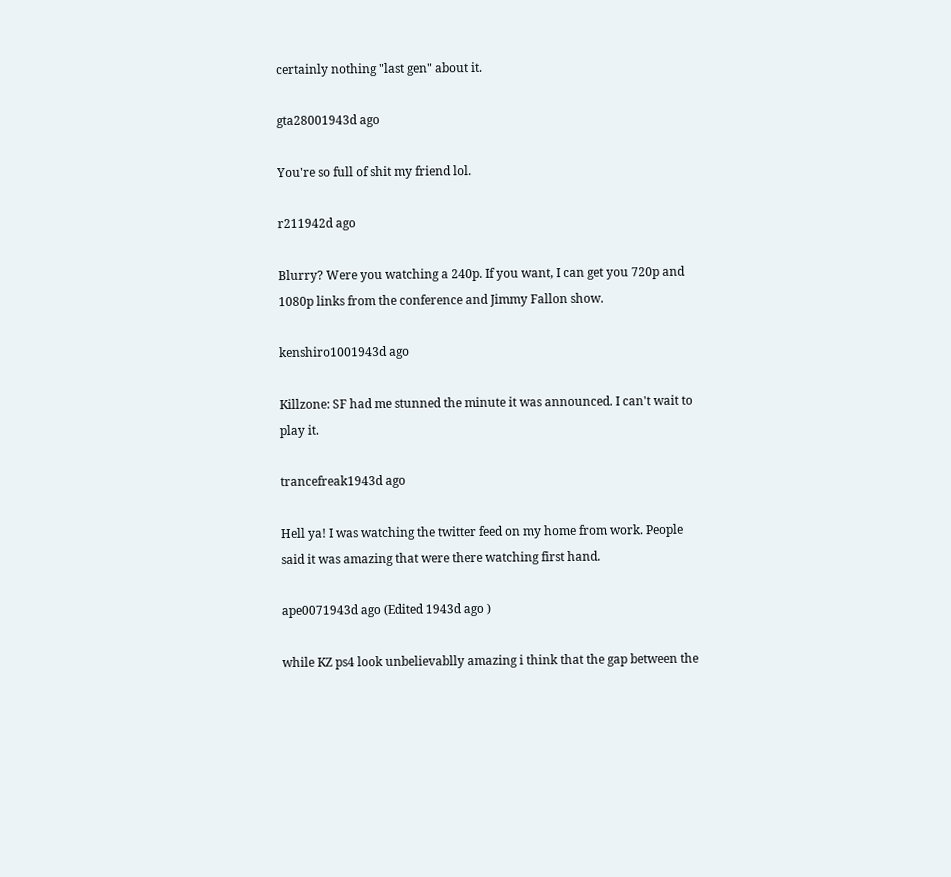certainly nothing "last gen" about it.

gta28001943d ago

You're so full of shit my friend lol.

r211942d ago

Blurry? Were you watching a 240p. If you want, I can get you 720p and 1080p links from the conference and Jimmy Fallon show.

kenshiro1001943d ago

Killzone: SF had me stunned the minute it was announced. I can't wait to play it.

trancefreak1943d ago

Hell ya! I was watching the twitter feed on my home from work. People said it was amazing that were there watching first hand.

ape0071943d ago (Edited 1943d ago )

while KZ ps4 look unbelievablly amazing i think that the gap between the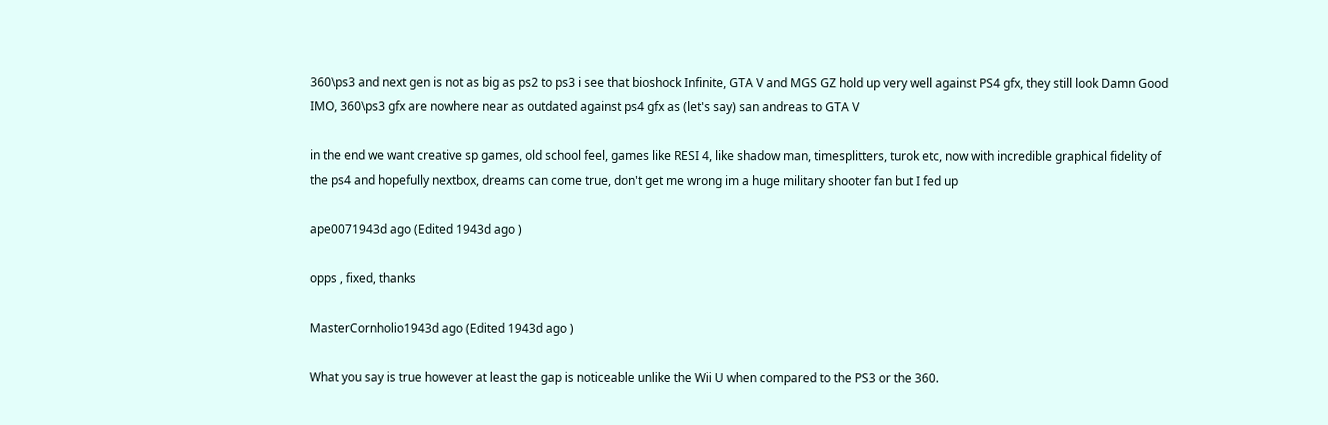360\ps3 and next gen is not as big as ps2 to ps3 i see that bioshock Infinite, GTA V and MGS GZ hold up very well against PS4 gfx, they still look Damn Good IMO, 360\ps3 gfx are nowhere near as outdated against ps4 gfx as (let's say) san andreas to GTA V

in the end we want creative sp games, old school feel, games like RESI 4, like shadow man, timesplitters, turok etc, now with incredible graphical fidelity of the ps4 and hopefully nextbox, dreams can come true, don't get me wrong im a huge military shooter fan but I fed up

ape0071943d ago (Edited 1943d ago )

opps , fixed, thanks

MasterCornholio1943d ago (Edited 1943d ago )

What you say is true however at least the gap is noticeable unlike the Wii U when compared to the PS3 or the 360.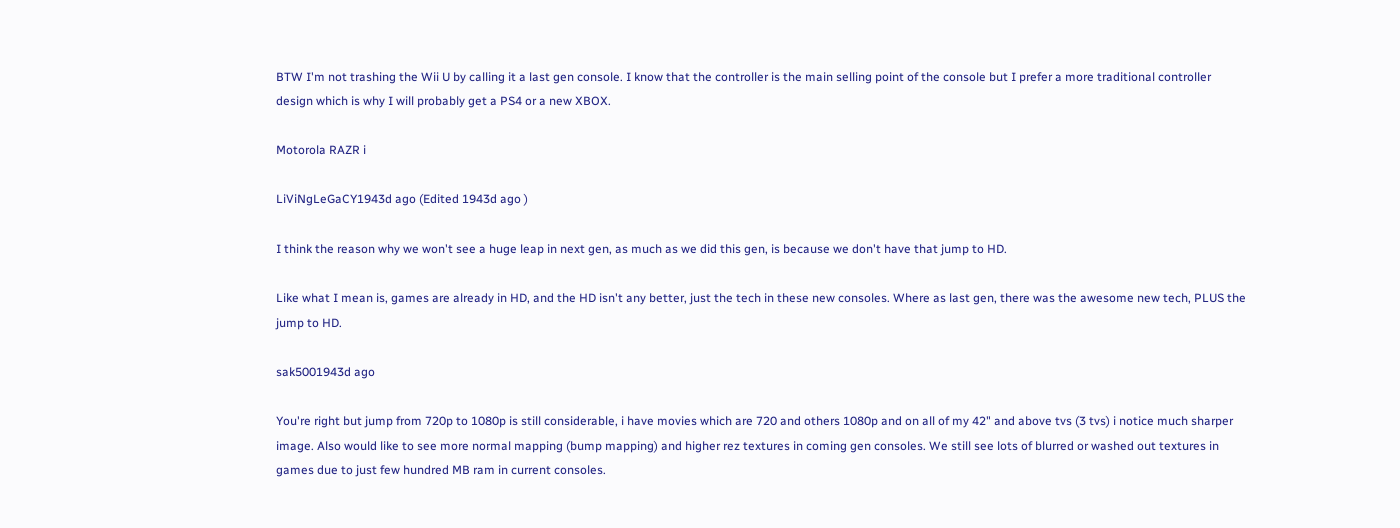BTW I'm not trashing the Wii U by calling it a last gen console. I know that the controller is the main selling point of the console but I prefer a more traditional controller design which is why I will probably get a PS4 or a new XBOX.

Motorola RAZR i

LiViNgLeGaCY1943d ago (Edited 1943d ago )

I think the reason why we won't see a huge leap in next gen, as much as we did this gen, is because we don't have that jump to HD.

Like what I mean is, games are already in HD, and the HD isn't any better, just the tech in these new consoles. Where as last gen, there was the awesome new tech, PLUS the jump to HD.

sak5001943d ago

You're right but jump from 720p to 1080p is still considerable, i have movies which are 720 and others 1080p and on all of my 42" and above tvs (3 tvs) i notice much sharper image. Also would like to see more normal mapping (bump mapping) and higher rez textures in coming gen consoles. We still see lots of blurred or washed out textures in games due to just few hundred MB ram in current consoles.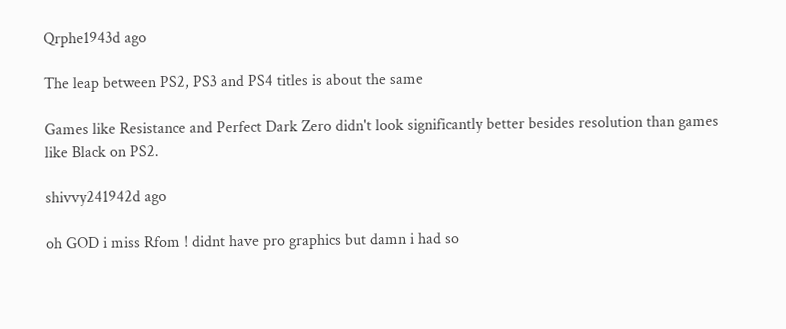Qrphe1943d ago

The leap between PS2, PS3 and PS4 titles is about the same

Games like Resistance and Perfect Dark Zero didn't look significantly better besides resolution than games like Black on PS2.

shivvy241942d ago

oh GOD i miss Rfom ! didnt have pro graphics but damn i had so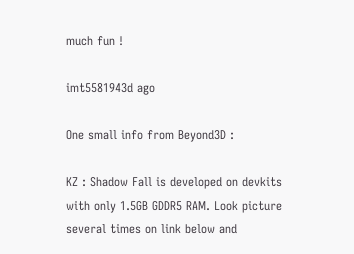much fun !

imt5581943d ago

One small info from Beyond3D :

KZ : Shadow Fall is developed on devkits with only 1.5GB GDDR5 RAM. Look picture several times on link below and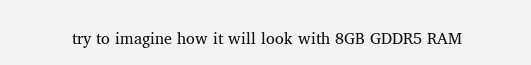try to imagine how it will look with 8GB GDDR5 RAM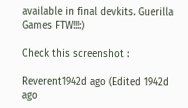available in final devkits. Guerilla Games FTW!!!:)

Check this screenshot :

Reverent1942d ago (Edited 1942d ago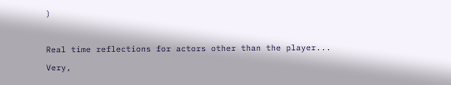)

Real time reflections for actors other than the player... Very,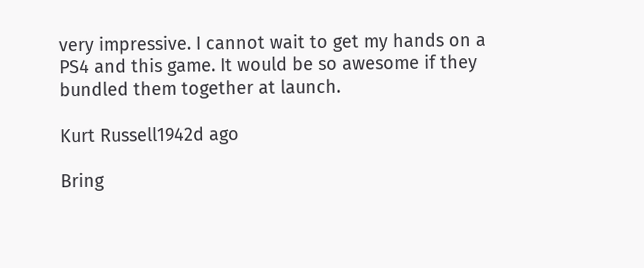very impressive. I cannot wait to get my hands on a PS4 and this game. It would be so awesome if they bundled them together at launch.

Kurt Russell1942d ago

Bring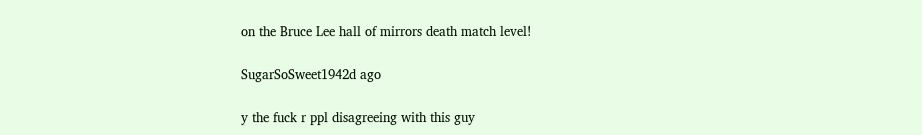on the Bruce Lee hall of mirrors death match level!

SugarSoSweet1942d ago

y the fuck r ppl disagreeing with this guy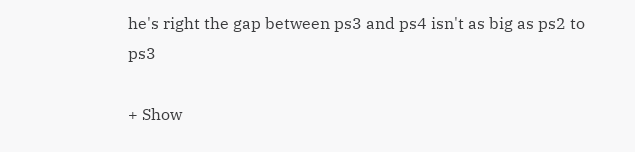he's right the gap between ps3 and ps4 isn't as big as ps2 to ps3

+ Show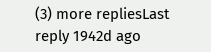(3) more repliesLast reply 1942d ago